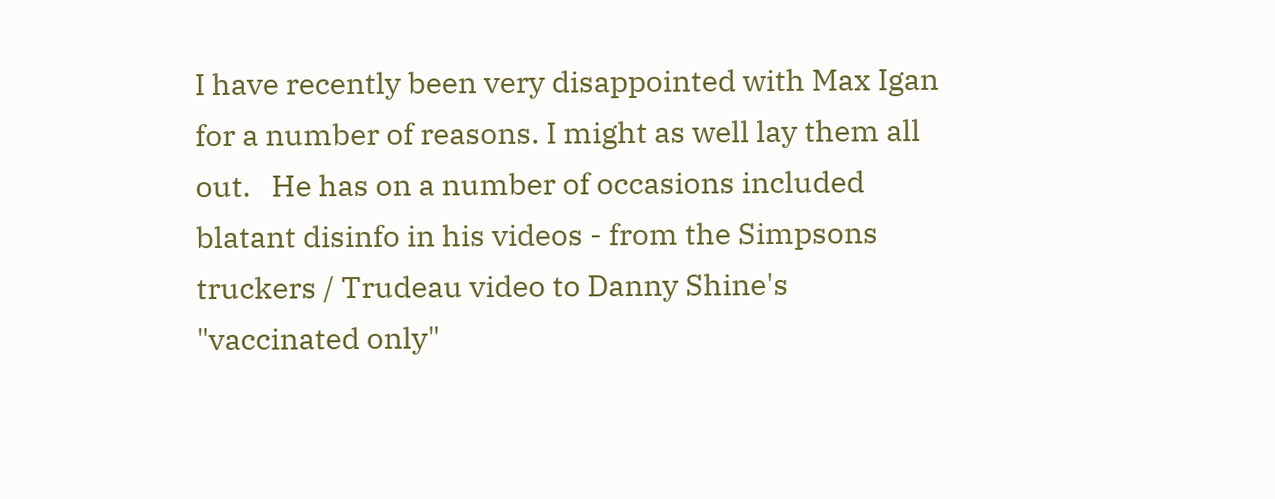I have recently been very disappointed with Max Igan for a number of reasons. I might as well lay them all out.   He has on a number of occasions included blatant disinfo in his videos - from the Simpsons truckers / Trudeau video to Danny Shine's "vaccinated only"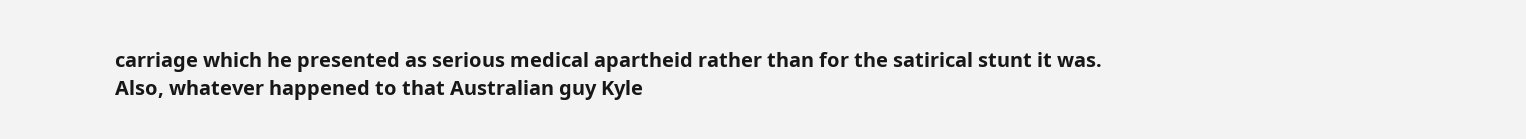carriage which he presented as serious medical apartheid rather than for the satirical stunt it was. Also, whatever happened to that Australian guy Kyle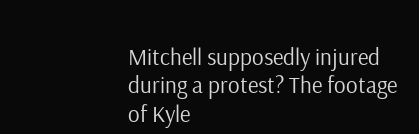Mitchell supposedly injured during a protest? The footage of Kyle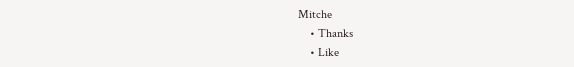Mitche
    • Thanks
    • Like